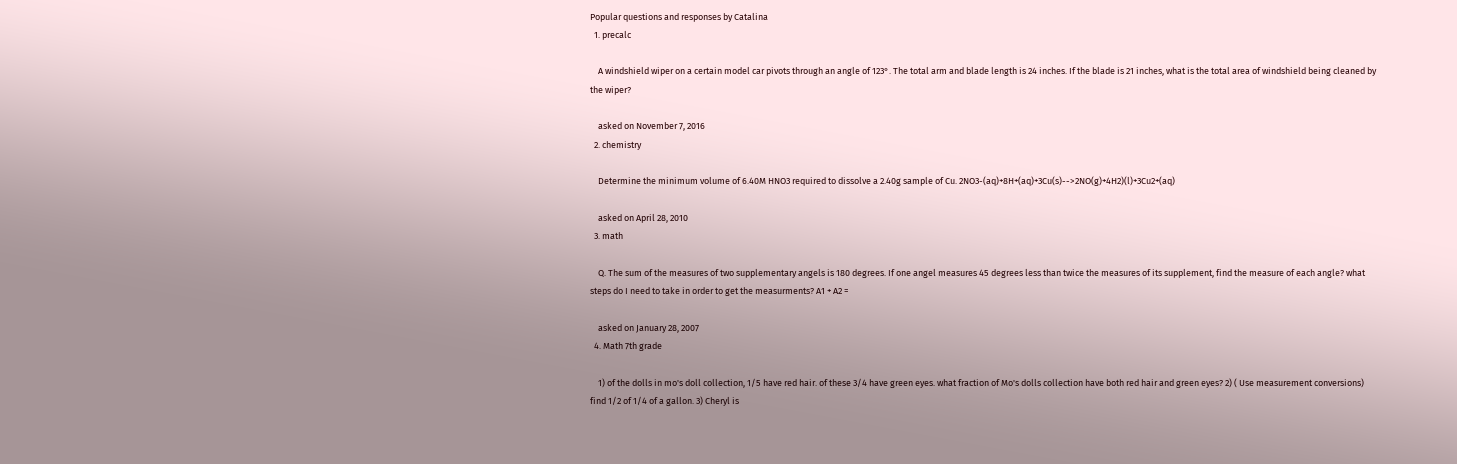Popular questions and responses by Catalina
  1. precalc

    A windshield wiper on a certain model car pivots through an angle of 123°. The total arm and blade length is 24 inches. If the blade is 21 inches, what is the total area of windshield being cleaned by the wiper?

    asked on November 7, 2016
  2. chemistry

    Determine the minimum volume of 6.40M HNO3 required to dissolve a 2.40g sample of Cu. 2NO3-(aq)+8H+(aq)+3Cu(s)-->2NO(g)+4H2)(l)+3Cu2+(aq)

    asked on April 28, 2010
  3. math

    Q. The sum of the measures of two supplementary angels is 180 degrees. If one angel measures 45 degrees less than twice the measures of its supplement, find the measure of each angle? what steps do I need to take in order to get the measurments? A1 + A2 =

    asked on January 28, 2007
  4. Math 7th grade

    1) of the dolls in mo's doll collection, 1/5 have red hair. of these 3/4 have green eyes. what fraction of Mo's dolls collection have both red hair and green eyes? 2) ( Use measurement conversions) find 1/2 of 1/4 of a gallon. 3) Cheryl is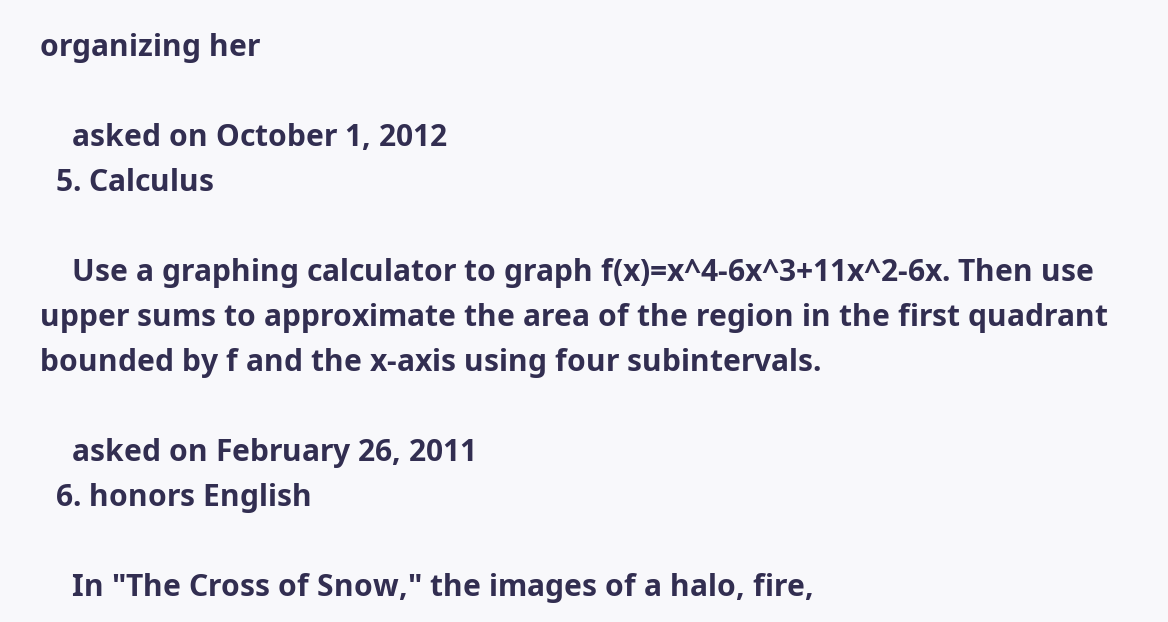organizing her

    asked on October 1, 2012
  5. Calculus

    Use a graphing calculator to graph f(x)=x^4-6x^3+11x^2-6x. Then use upper sums to approximate the area of the region in the first quadrant bounded by f and the x-axis using four subintervals.

    asked on February 26, 2011
  6. honors English

    In "The Cross of Snow," the images of a halo, fire,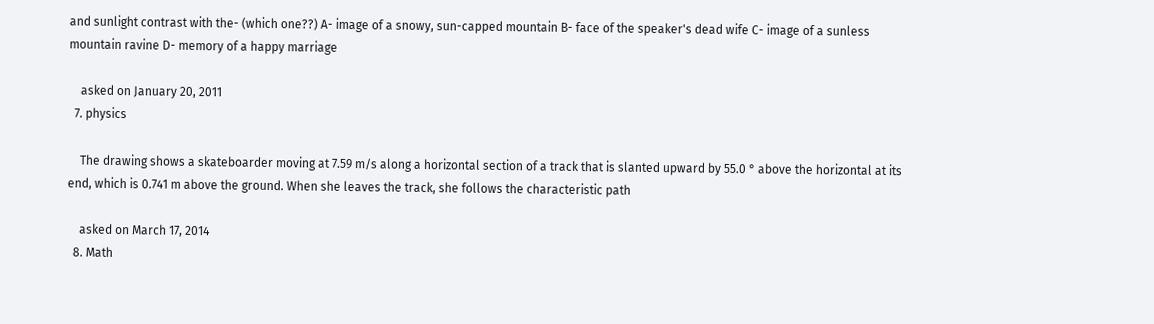and sunlight contrast with the- (which one??) A- image of a snowy, sun-capped mountain B- face of the speaker's dead wife C- image of a sunless mountain ravine D- memory of a happy marriage

    asked on January 20, 2011
  7. physics

    The drawing shows a skateboarder moving at 7.59 m/s along a horizontal section of a track that is slanted upward by 55.0 ° above the horizontal at its end, which is 0.741 m above the ground. When she leaves the track, she follows the characteristic path

    asked on March 17, 2014
  8. Math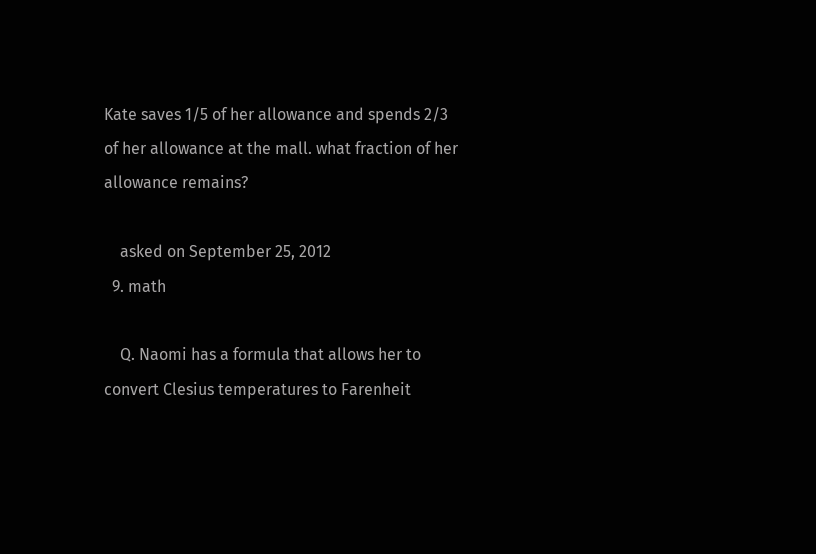Kate saves 1/5 of her allowance and spends 2/3 of her allowance at the mall. what fraction of her allowance remains?

    asked on September 25, 2012
  9. math

    Q. Naomi has a formula that allows her to convert Clesius temperatures to Farenheit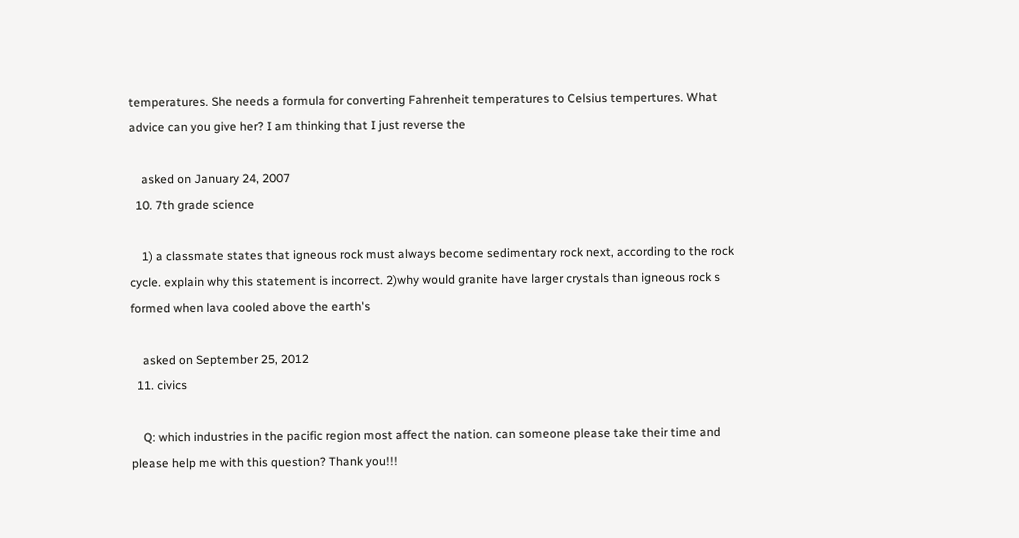temperatures. She needs a formula for converting Fahrenheit temperatures to Celsius tempertures. What advice can you give her? I am thinking that I just reverse the

    asked on January 24, 2007
  10. 7th grade science

    1) a classmate states that igneous rock must always become sedimentary rock next, according to the rock cycle. explain why this statement is incorrect. 2)why would granite have larger crystals than igneous rock s formed when lava cooled above the earth's

    asked on September 25, 2012
  11. civics

    Q: which industries in the pacific region most affect the nation. can someone please take their time and please help me with this question? Thank you!!!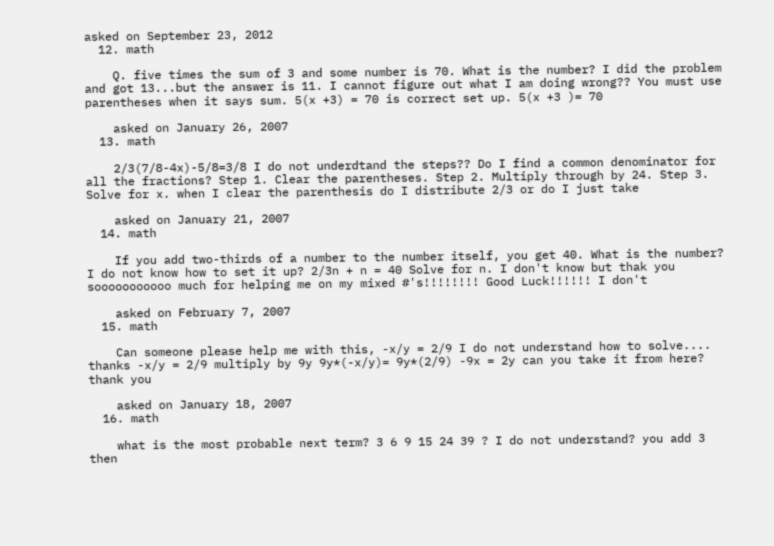asked on September 23, 2012
  12. math

    Q. five times the sum of 3 and some number is 70. What is the number? I did the problem and got 13...but the answer is 11. I cannot figure out what I am doing wrong?? You must use parentheses when it says sum. 5(x +3) = 70 is correct set up. 5(x +3 )= 70

    asked on January 26, 2007
  13. math

    2/3(7/8-4x)-5/8=3/8 I do not underdtand the steps?? Do I find a common denominator for all the fractions? Step 1. Clear the parentheses. Step 2. Multiply through by 24. Step 3. Solve for x. when I clear the parenthesis do I distribute 2/3 or do I just take

    asked on January 21, 2007
  14. math

    If you add two-thirds of a number to the number itself, you get 40. What is the number? I do not know how to set it up? 2/3n + n = 40 Solve for n. I don't know but thak you sooooooooooo much for helping me on my mixed #'s!!!!!!!! Good Luck!!!!!! I don't

    asked on February 7, 2007
  15. math

    Can someone please help me with this, -x/y = 2/9 I do not understand how to solve.... thanks -x/y = 2/9 multiply by 9y 9y*(-x/y)= 9y*(2/9) -9x = 2y can you take it from here? thank you

    asked on January 18, 2007
  16. math

    what is the most probable next term? 3 6 9 15 24 39 ? I do not understand? you add 3 then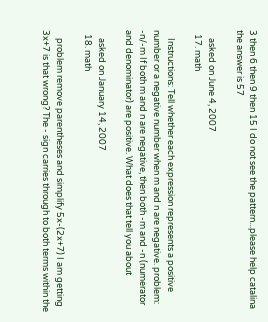3 then 6 then 9 then 15 I do not see the pattern...please help catalina the answer is 57

    asked on June 4, 2007
  17. math

    Instructions: Tell whether each expression represents a positive number or a negative number when m and n are negative. problem: -n/-m If both m and n are negative, then both -m and -n (numerator and denominator) are positive. What does that tell you about

    asked on January 14, 2007
  18. math

    problem remove parentheses and simplify 5x-(2x+7) I am getting 3x+7 is that wrong? The - sign carries through to both terms within the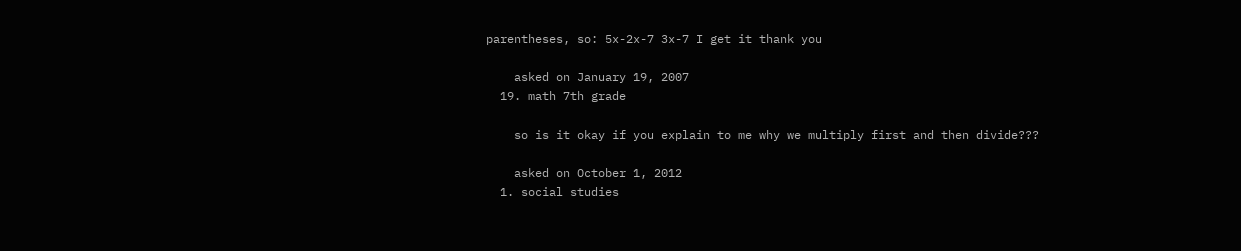parentheses, so: 5x-2x-7 3x-7 I get it thank you

    asked on January 19, 2007
  19. math 7th grade

    so is it okay if you explain to me why we multiply first and then divide???

    asked on October 1, 2012
  1. social studies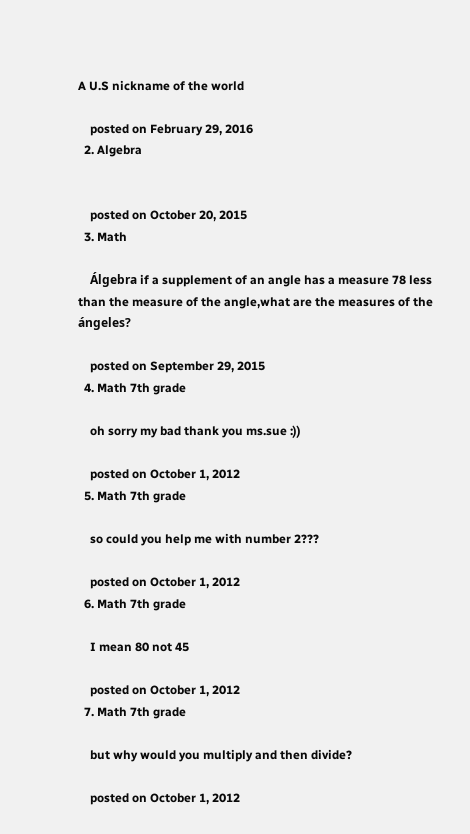A U.S nickname of the world

    posted on February 29, 2016
  2. Algebra


    posted on October 20, 2015
  3. Math

    Álgebra if a supplement of an angle has a measure 78 less than the measure of the angle,what are the measures of the ángeles?

    posted on September 29, 2015
  4. Math 7th grade

    oh sorry my bad thank you ms.sue :))

    posted on October 1, 2012
  5. Math 7th grade

    so could you help me with number 2???

    posted on October 1, 2012
  6. Math 7th grade

    I mean 80 not 45

    posted on October 1, 2012
  7. Math 7th grade

    but why would you multiply and then divide?

    posted on October 1, 2012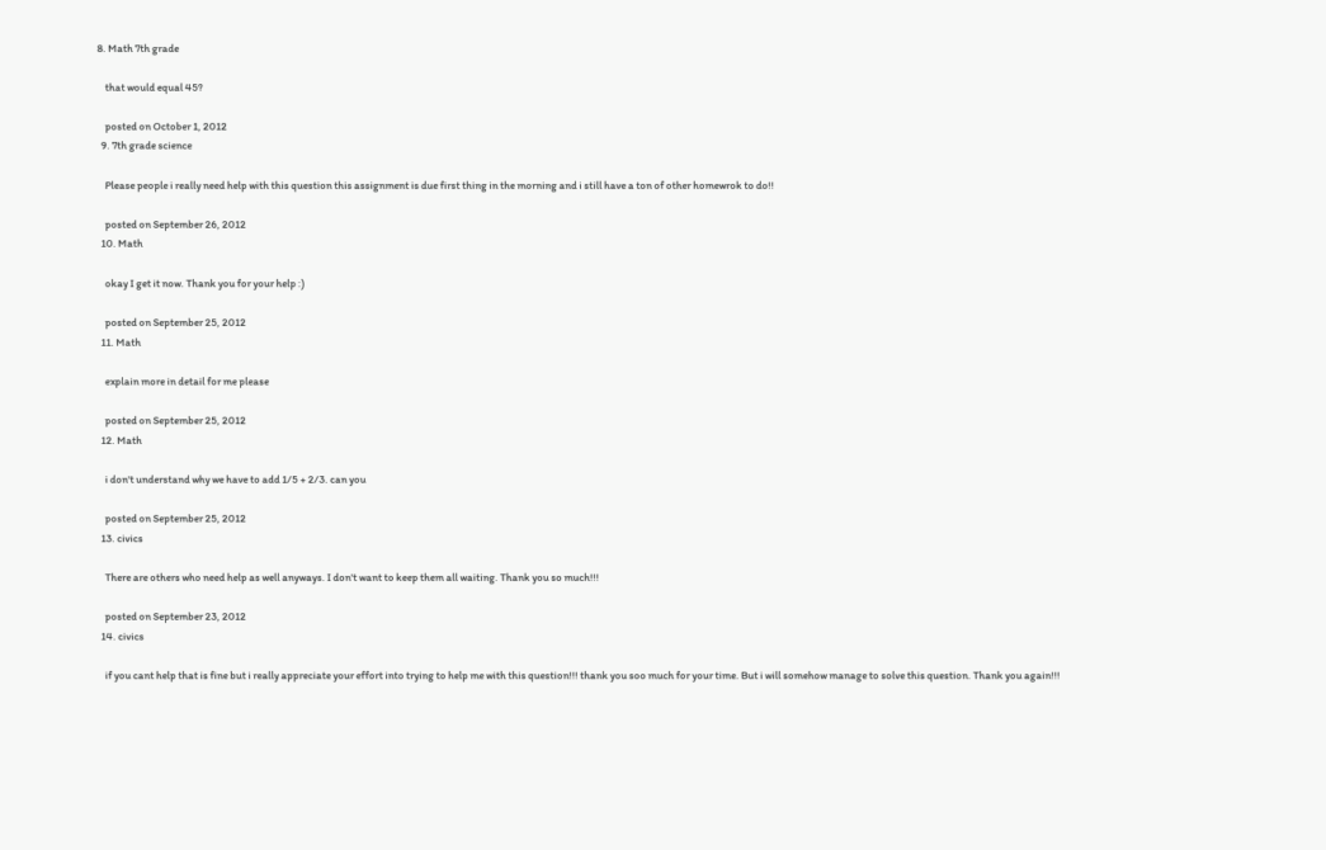8. Math 7th grade

    that would equal 45?

    posted on October 1, 2012
  9. 7th grade science

    Please people i really need help with this question this assignment is due first thing in the morning and i still have a ton of other homewrok to do!!

    posted on September 26, 2012
  10. Math

    okay I get it now. Thank you for your help :)

    posted on September 25, 2012
  11. Math

    explain more in detail for me please

    posted on September 25, 2012
  12. Math

    i don't understand why we have to add 1/5 + 2/3. can you

    posted on September 25, 2012
  13. civics

    There are others who need help as well anyways. I don't want to keep them all waiting. Thank you so much!!!

    posted on September 23, 2012
  14. civics

    if you cant help that is fine but i really appreciate your effort into trying to help me with this question!!! thank you soo much for your time. But i will somehow manage to solve this question. Thank you again!!!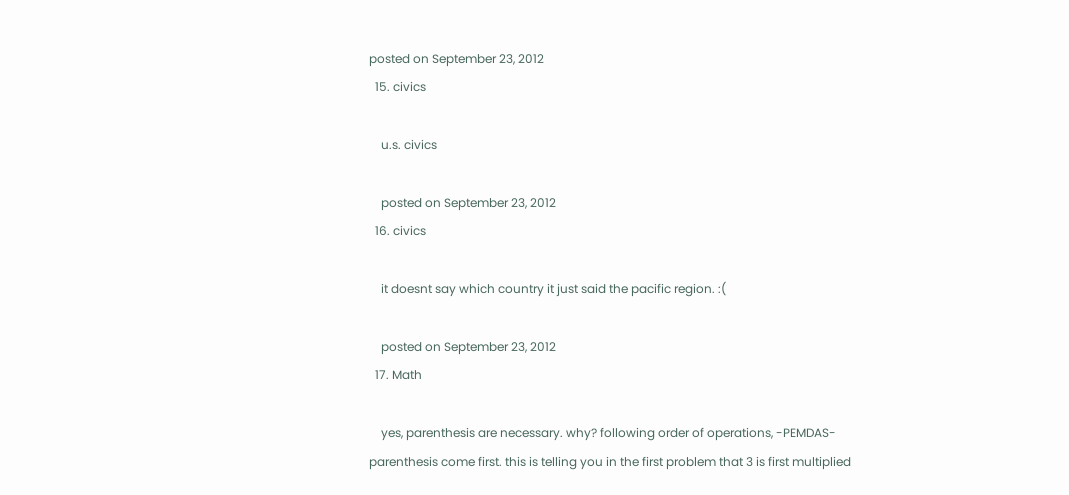posted on September 23, 2012
  15. civics

    u.s. civics

    posted on September 23, 2012
  16. civics

    it doesnt say which country it just said the pacific region. :(

    posted on September 23, 2012
  17. Math

    yes, parenthesis are necessary. why? following order of operations, -PEMDAS- parenthesis come first. this is telling you in the first problem that 3 is first multiplied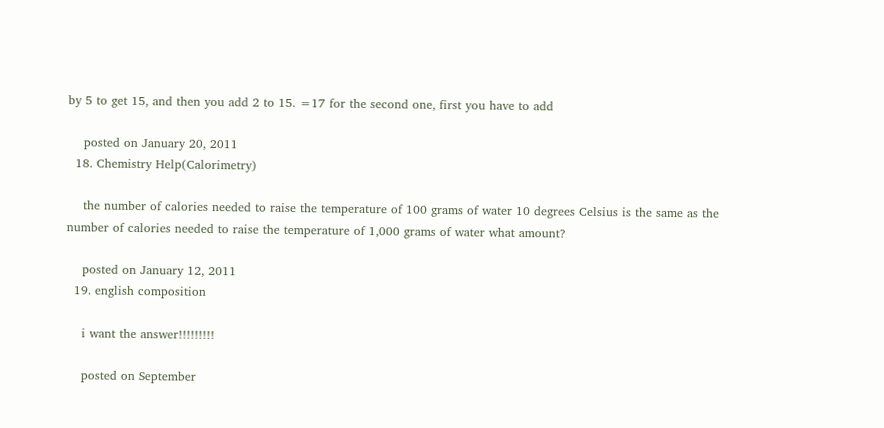by 5 to get 15, and then you add 2 to 15. =17 for the second one, first you have to add

    posted on January 20, 2011
  18. Chemistry Help(Calorimetry)

    the number of calories needed to raise the temperature of 100 grams of water 10 degrees Celsius is the same as the number of calories needed to raise the temperature of 1,000 grams of water what amount?

    posted on January 12, 2011
  19. english composition

    i want the answer!!!!!!!!!

    posted on September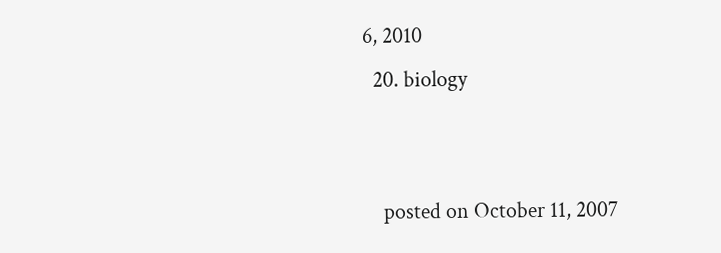6, 2010
  20. biology


    posted on October 11, 2007